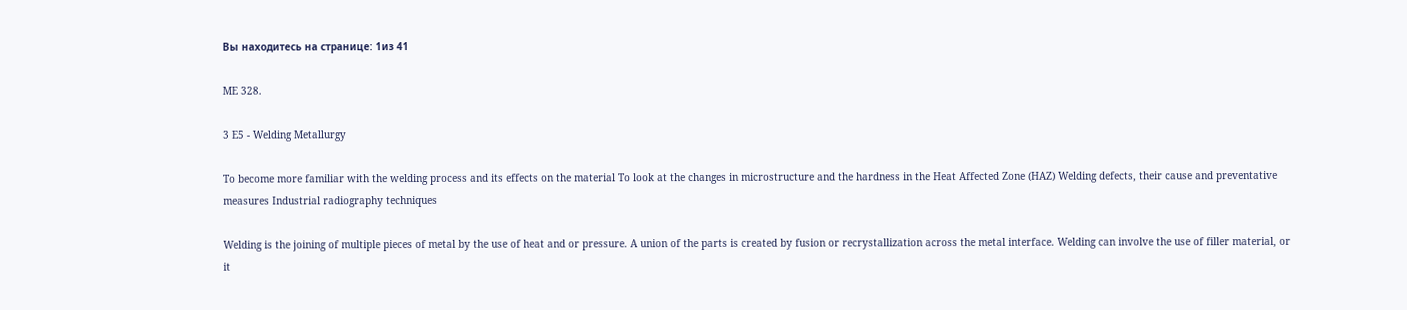Вы находитесь на странице: 1из 41

ME 328.

3 E5 - Welding Metallurgy

To become more familiar with the welding process and its effects on the material To look at the changes in microstructure and the hardness in the Heat Affected Zone (HAZ) Welding defects, their cause and preventative measures Industrial radiography techniques

Welding is the joining of multiple pieces of metal by the use of heat and or pressure. A union of the parts is created by fusion or recrystallization across the metal interface. Welding can involve the use of filler material, or it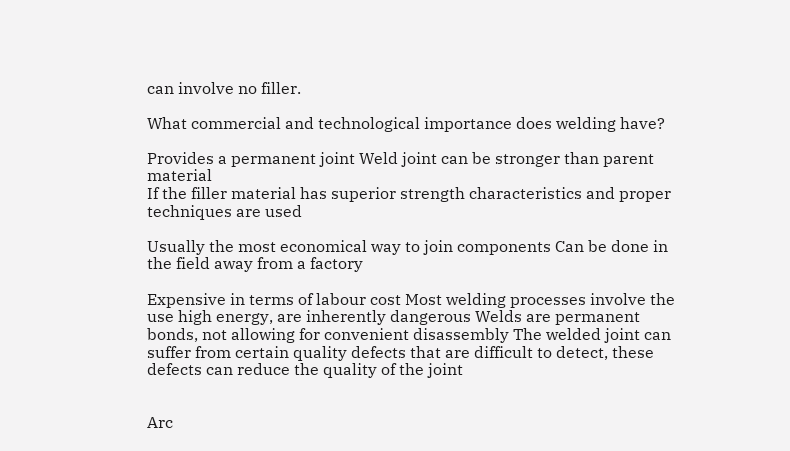can involve no filler.

What commercial and technological importance does welding have?

Provides a permanent joint Weld joint can be stronger than parent material
If the filler material has superior strength characteristics and proper techniques are used

Usually the most economical way to join components Can be done in the field away from a factory

Expensive in terms of labour cost Most welding processes involve the use high energy, are inherently dangerous Welds are permanent bonds, not allowing for convenient disassembly The welded joint can suffer from certain quality defects that are difficult to detect, these defects can reduce the quality of the joint


Arc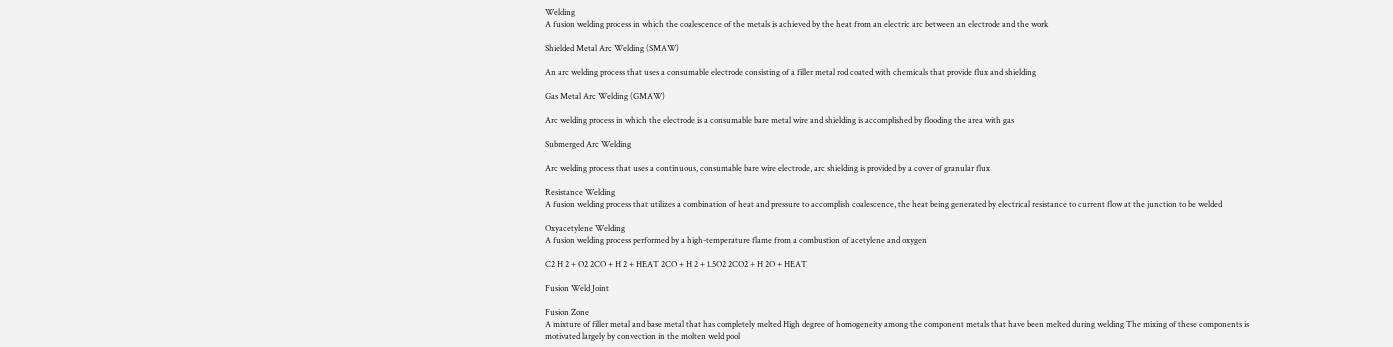Welding
A fusion welding process in which the coalescence of the metals is achieved by the heat from an electric arc between an electrode and the work

Shielded Metal Arc Welding (SMAW)

An arc welding process that uses a consumable electrode consisting of a filler metal rod coated with chemicals that provide flux and shielding

Gas Metal Arc Welding (GMAW)

Arc welding process in which the electrode is a consumable bare metal wire and shielding is accomplished by flooding the area with gas

Submerged Arc Welding

Arc welding process that uses a continuous, consumable bare wire electrode, arc shielding is provided by a cover of granular flux

Resistance Welding
A fusion welding process that utilizes a combination of heat and pressure to accomplish coalescence, the heat being generated by electrical resistance to current flow at the junction to be welded

Oxyacetylene Welding
A fusion welding process performed by a high-temperature flame from a combustion of acetylene and oxygen

C2 H 2 + O2 2CO + H 2 + HEAT 2CO + H 2 + 1.5O2 2CO2 + H 2O + HEAT

Fusion Weld Joint

Fusion Zone
A mixture of filler metal and base metal that has completely melted High degree of homogeneity among the component metals that have been melted during welding The mixing of these components is motivated largely by convection in the molten weld pool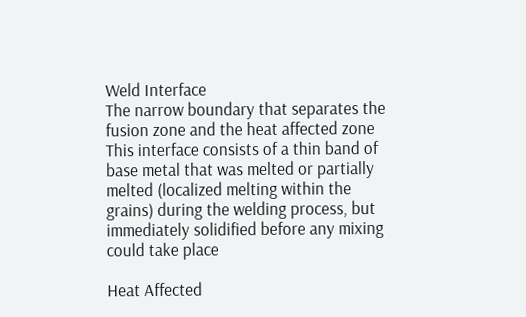Weld Interface
The narrow boundary that separates the fusion zone and the heat affected zone This interface consists of a thin band of base metal that was melted or partially melted (localized melting within the grains) during the welding process, but immediately solidified before any mixing could take place

Heat Affected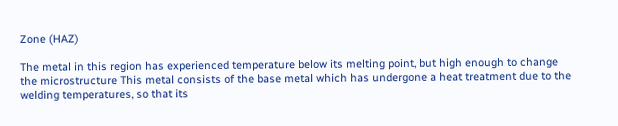Zone (HAZ)

The metal in this region has experienced temperature below its melting point, but high enough to change the microstructure This metal consists of the base metal which has undergone a heat treatment due to the welding temperatures, so that its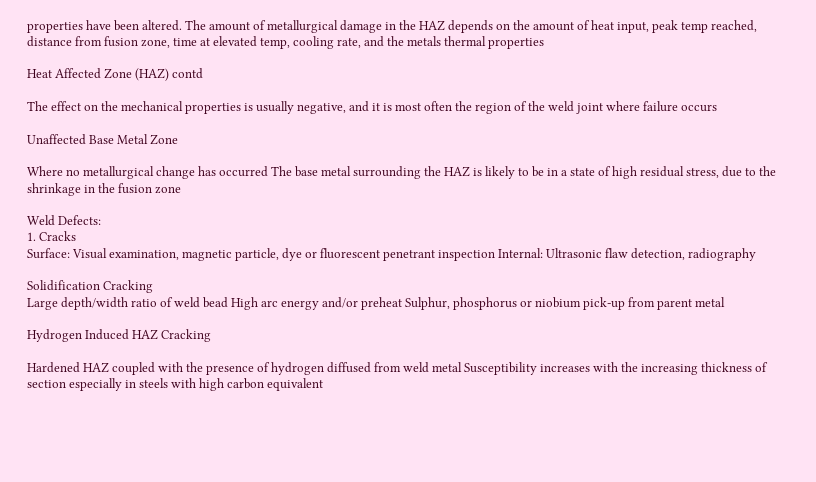properties have been altered. The amount of metallurgical damage in the HAZ depends on the amount of heat input, peak temp reached, distance from fusion zone, time at elevated temp, cooling rate, and the metals thermal properties

Heat Affected Zone (HAZ) contd

The effect on the mechanical properties is usually negative, and it is most often the region of the weld joint where failure occurs

Unaffected Base Metal Zone

Where no metallurgical change has occurred The base metal surrounding the HAZ is likely to be in a state of high residual stress, due to the shrinkage in the fusion zone

Weld Defects:
1. Cracks
Surface: Visual examination, magnetic particle, dye or fluorescent penetrant inspection Internal: Ultrasonic flaw detection, radiography

Solidification Cracking
Large depth/width ratio of weld bead High arc energy and/or preheat Sulphur, phosphorus or niobium pick-up from parent metal

Hydrogen Induced HAZ Cracking

Hardened HAZ coupled with the presence of hydrogen diffused from weld metal Susceptibility increases with the increasing thickness of section especially in steels with high carbon equivalent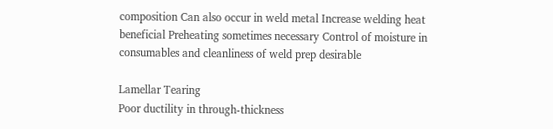composition Can also occur in weld metal Increase welding heat beneficial Preheating sometimes necessary Control of moisture in consumables and cleanliness of weld prep desirable

Lamellar Tearing
Poor ductility in through-thickness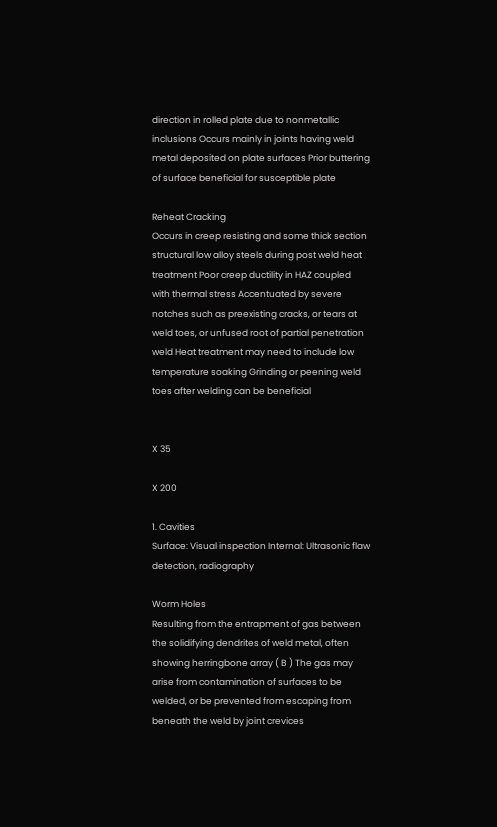direction in rolled plate due to nonmetallic inclusions Occurs mainly in joints having weld metal deposited on plate surfaces Prior buttering of surface beneficial for susceptible plate

Reheat Cracking
Occurs in creep resisting and some thick section structural low alloy steels during post weld heat treatment Poor creep ductility in HAZ coupled with thermal stress Accentuated by severe notches such as preexisting cracks, or tears at weld toes, or unfused root of partial penetration weld Heat treatment may need to include low temperature soaking Grinding or peening weld toes after welding can be beneficial


X 35

X 200

1. Cavities
Surface: Visual inspection Internal: Ultrasonic flaw detection, radiography

Worm Holes
Resulting from the entrapment of gas between the solidifying dendrites of weld metal, often showing herringbone array ( B ) The gas may arise from contamination of surfaces to be welded, or be prevented from escaping from beneath the weld by joint crevices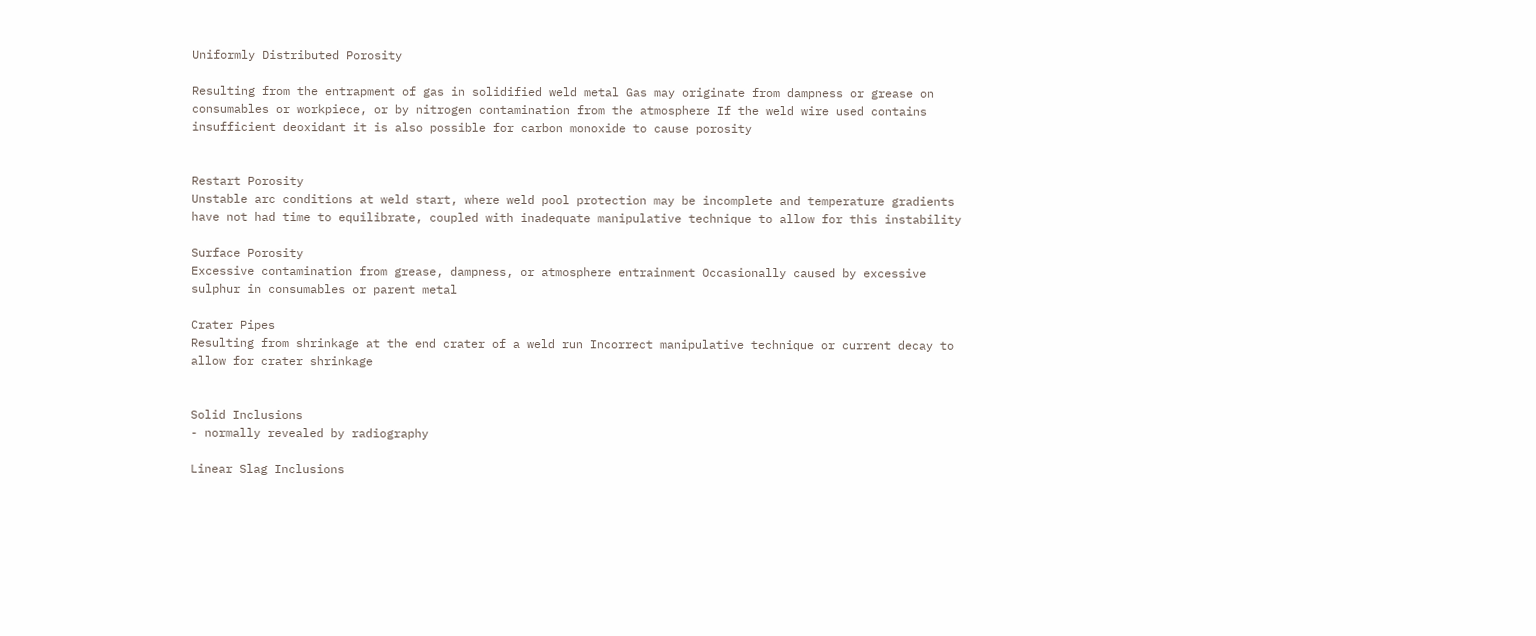Uniformly Distributed Porosity

Resulting from the entrapment of gas in solidified weld metal Gas may originate from dampness or grease on consumables or workpiece, or by nitrogen contamination from the atmosphere If the weld wire used contains insufficient deoxidant it is also possible for carbon monoxide to cause porosity


Restart Porosity
Unstable arc conditions at weld start, where weld pool protection may be incomplete and temperature gradients have not had time to equilibrate, coupled with inadequate manipulative technique to allow for this instability

Surface Porosity
Excessive contamination from grease, dampness, or atmosphere entrainment Occasionally caused by excessive sulphur in consumables or parent metal

Crater Pipes
Resulting from shrinkage at the end crater of a weld run Incorrect manipulative technique or current decay to allow for crater shrinkage


Solid Inclusions
- normally revealed by radiography

Linear Slag Inclusions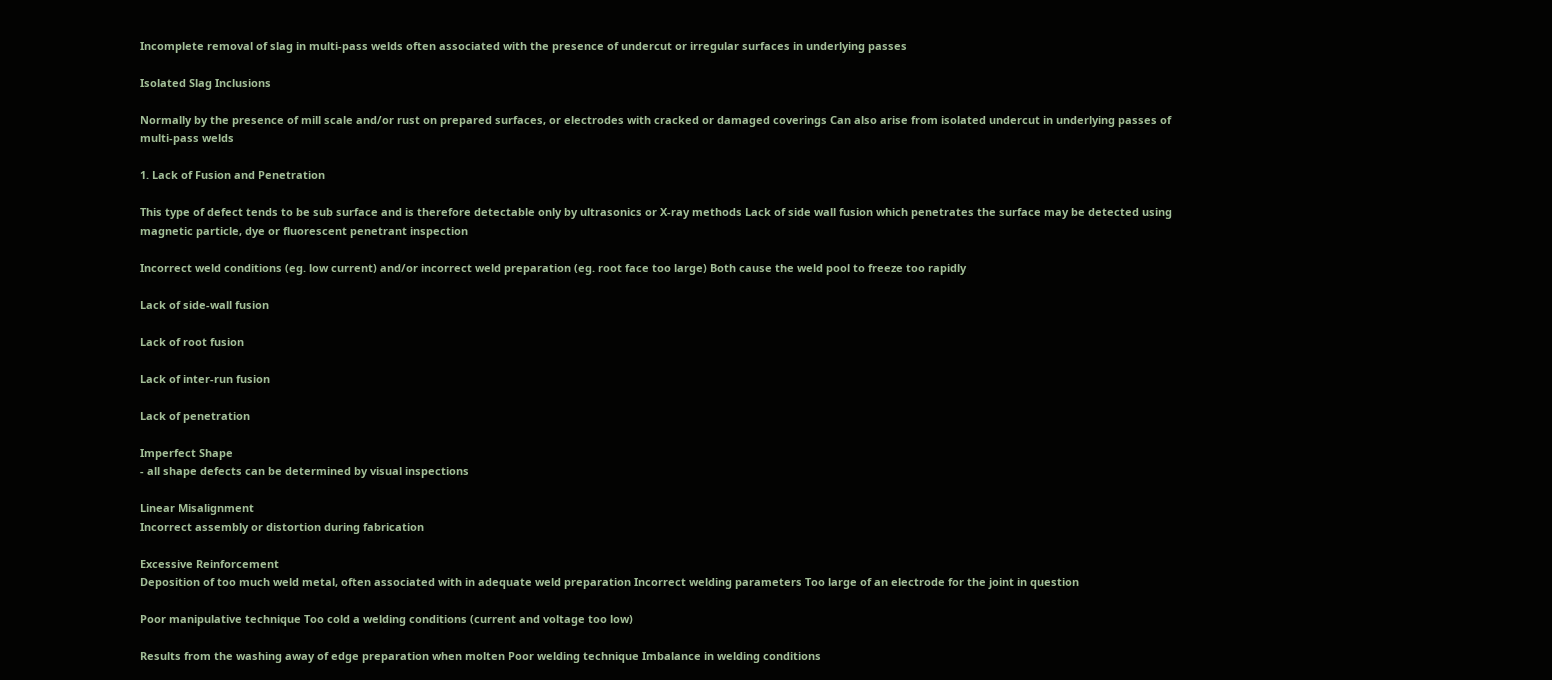Incomplete removal of slag in multi-pass welds often associated with the presence of undercut or irregular surfaces in underlying passes

Isolated Slag Inclusions

Normally by the presence of mill scale and/or rust on prepared surfaces, or electrodes with cracked or damaged coverings Can also arise from isolated undercut in underlying passes of multi-pass welds

1. Lack of Fusion and Penetration

This type of defect tends to be sub surface and is therefore detectable only by ultrasonics or X-ray methods Lack of side wall fusion which penetrates the surface may be detected using magnetic particle, dye or fluorescent penetrant inspection

Incorrect weld conditions (eg. low current) and/or incorrect weld preparation (eg. root face too large) Both cause the weld pool to freeze too rapidly

Lack of side-wall fusion

Lack of root fusion

Lack of inter-run fusion

Lack of penetration

Imperfect Shape
- all shape defects can be determined by visual inspections

Linear Misalignment
Incorrect assembly or distortion during fabrication

Excessive Reinforcement
Deposition of too much weld metal, often associated with in adequate weld preparation Incorrect welding parameters Too large of an electrode for the joint in question

Poor manipulative technique Too cold a welding conditions (current and voltage too low)

Results from the washing away of edge preparation when molten Poor welding technique Imbalance in welding conditions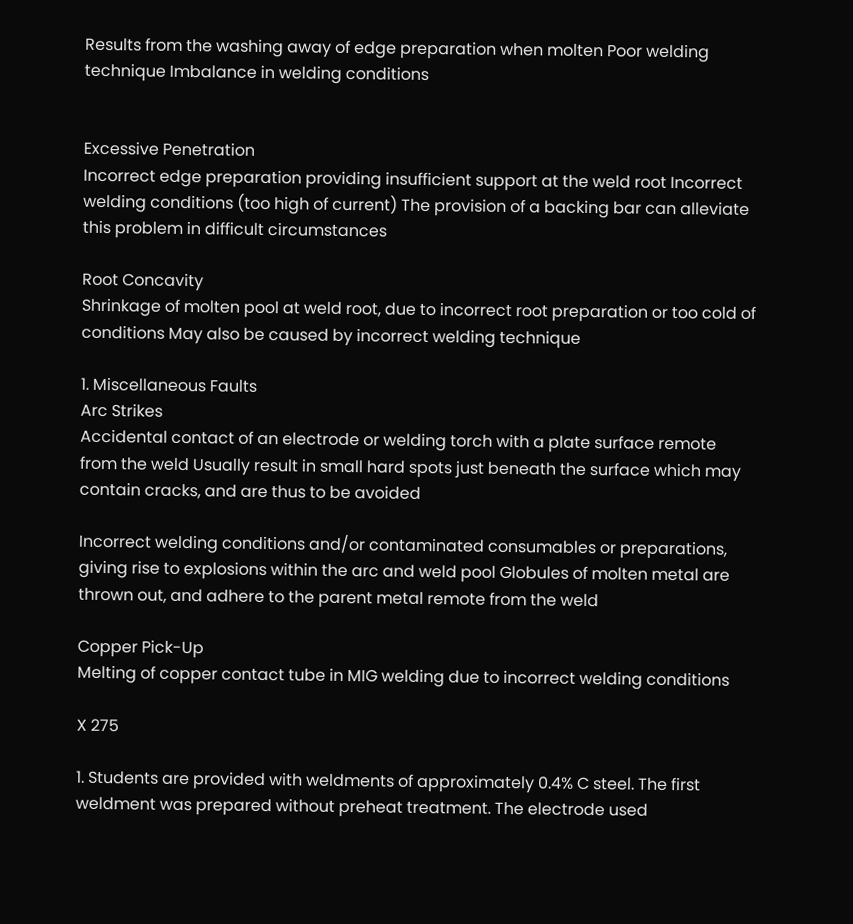Results from the washing away of edge preparation when molten Poor welding technique Imbalance in welding conditions


Excessive Penetration
Incorrect edge preparation providing insufficient support at the weld root Incorrect welding conditions (too high of current) The provision of a backing bar can alleviate this problem in difficult circumstances

Root Concavity
Shrinkage of molten pool at weld root, due to incorrect root preparation or too cold of conditions May also be caused by incorrect welding technique

1. Miscellaneous Faults
Arc Strikes
Accidental contact of an electrode or welding torch with a plate surface remote from the weld Usually result in small hard spots just beneath the surface which may contain cracks, and are thus to be avoided

Incorrect welding conditions and/or contaminated consumables or preparations, giving rise to explosions within the arc and weld pool Globules of molten metal are thrown out, and adhere to the parent metal remote from the weld

Copper Pick-Up
Melting of copper contact tube in MIG welding due to incorrect welding conditions

X 275

1. Students are provided with weldments of approximately 0.4% C steel. The first weldment was prepared without preheat treatment. The electrode used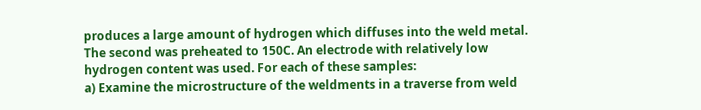produces a large amount of hydrogen which diffuses into the weld metal. The second was preheated to 150C. An electrode with relatively low hydrogen content was used. For each of these samples:
a) Examine the microstructure of the weldments in a traverse from weld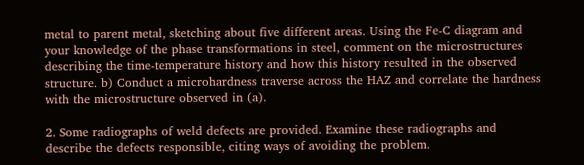metal to parent metal, sketching about five different areas. Using the Fe-C diagram and your knowledge of the phase transformations in steel, comment on the microstructures describing the time-temperature history and how this history resulted in the observed structure. b) Conduct a microhardness traverse across the HAZ and correlate the hardness with the microstructure observed in (a).

2. Some radiographs of weld defects are provided. Examine these radiographs and describe the defects responsible, citing ways of avoiding the problem.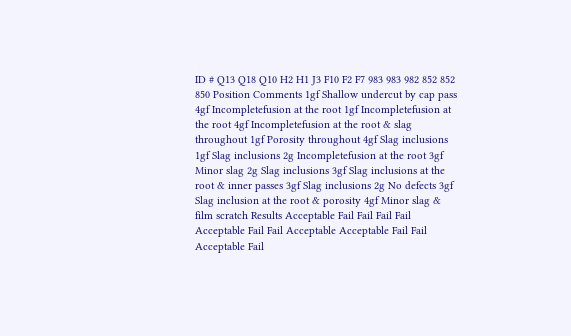ID # Q13 Q18 Q10 H2 H1 J3 F10 F2 F7 983 983 982 852 852 850 Position Comments 1gf Shallow undercut by cap pass 4gf Incompletefusion at the root 1gf Incompletefusion at the root 4gf Incompletefusion at the root & slag throughout 1gf Porosity throughout 4gf Slag inclusions 1gf Slag inclusions 2g Incompletefusion at the root 3gf Minor slag 2g Slag inclusions 3gf Slag inclusions at the root & inner passes 3gf Slag inclusions 2g No defects 3gf Slag inclusion at the root & porosity 4gf Minor slag & film scratch Results Acceptable Fail Fail Fail Fail Acceptable Fail Fail Acceptable Acceptable Fail Fail Acceptable Fail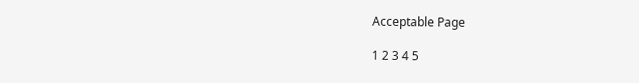Acceptable Page

1 2 3 4 5